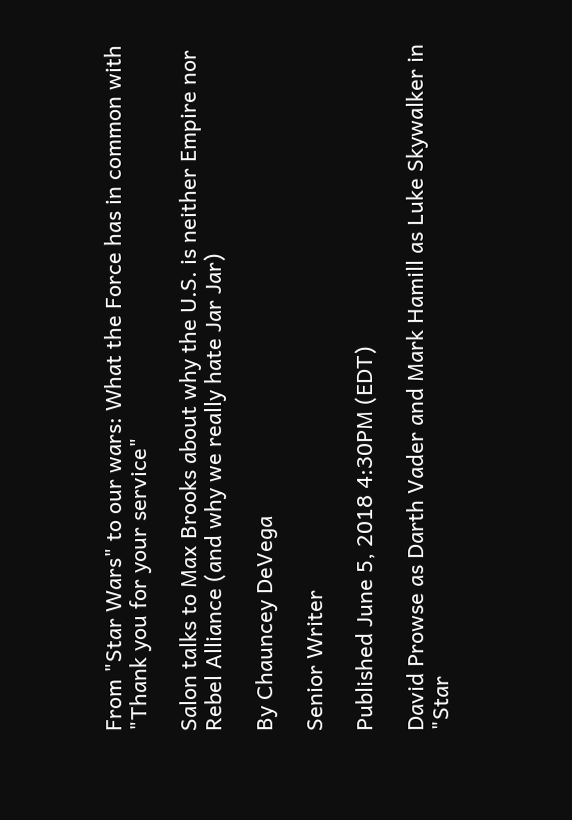From "Star Wars" to our wars: What the Force has in common with "Thank you for your service"

Salon talks to Max Brooks about why the U.S. is neither Empire nor Rebel Alliance (and why we really hate Jar Jar)

By Chauncey DeVega

Senior Writer

Published June 5, 2018 4:30PM (EDT)

David Prowse as Darth Vader and Mark Hamill as Luke Skywalker in "Star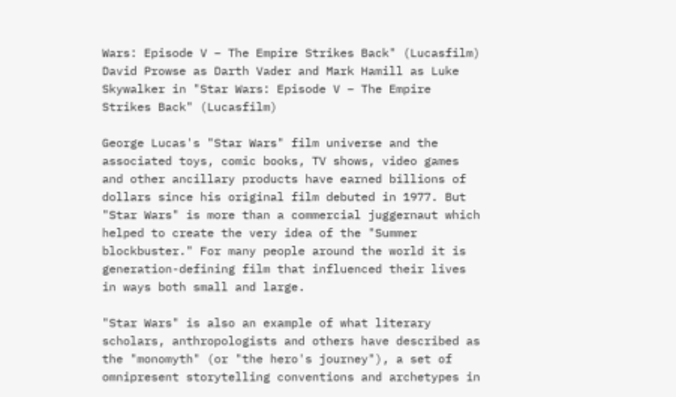Wars: Episode V – The Empire Strikes Back" (Lucasfilm)
David Prowse as Darth Vader and Mark Hamill as Luke Skywalker in "Star Wars: Episode V – The Empire Strikes Back" (Lucasfilm)

George Lucas's "Star Wars" film universe and the associated toys, comic books, TV shows, video games and other ancillary products have earned billions of dollars since his original film debuted in 1977. But "Star Wars" is more than a commercial juggernaut which helped to create the very idea of the "Summer blockbuster." For many people around the world it is generation-defining film that influenced their lives in ways both small and large.

"Star Wars" is also an example of what literary scholars, anthropologists and others have described as the "monomyth" (or "the hero's journey"), a set of omnipresent storytelling conventions and archetypes in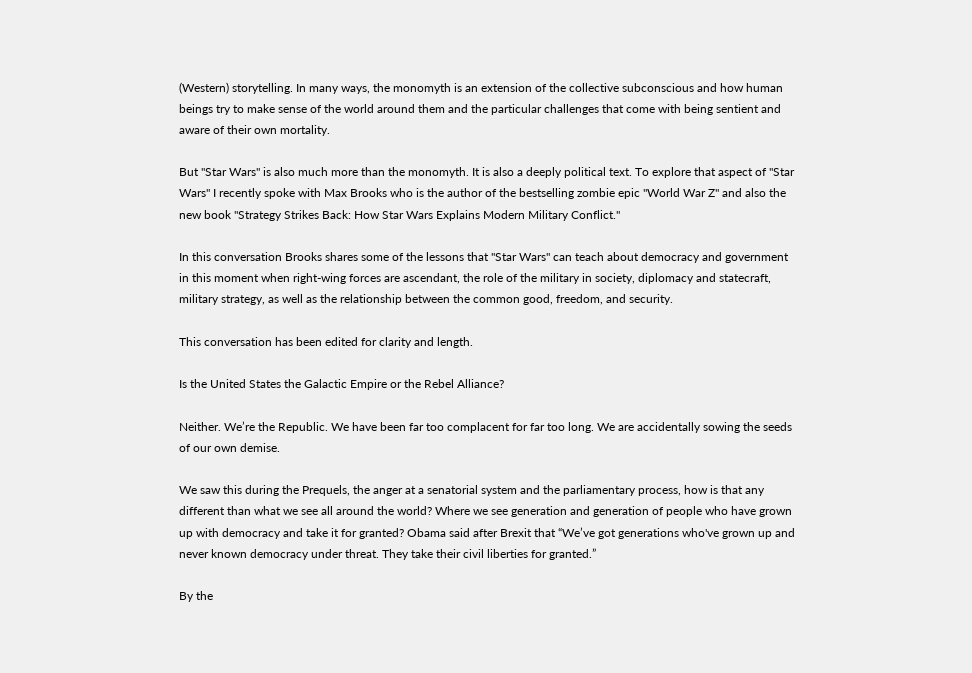(Western) storytelling. In many ways, the monomyth is an extension of the collective subconscious and how human beings try to make sense of the world around them and the particular challenges that come with being sentient and aware of their own mortality.

But "Star Wars" is also much more than the monomyth. It is also a deeply political text. To explore that aspect of "Star Wars" I recently spoke with Max Brooks who is the author of the bestselling zombie epic "World War Z" and also the new book "Strategy Strikes Back: How Star Wars Explains Modern Military Conflict."

In this conversation Brooks shares some of the lessons that "Star Wars" can teach about democracy and government in this moment when right-wing forces are ascendant, the role of the military in society, diplomacy and statecraft, military strategy, as well as the relationship between the common good, freedom, and security.

This conversation has been edited for clarity and length.

Is the United States the Galactic Empire or the Rebel Alliance?

Neither. We’re the Republic. We have been far too complacent for far too long. We are accidentally sowing the seeds of our own demise.

We saw this during the Prequels, the anger at a senatorial system and the parliamentary process, how is that any different than what we see all around the world? Where we see generation and generation of people who have grown up with democracy and take it for granted? Obama said after Brexit that “We’ve got generations who've grown up and never known democracy under threat. They take their civil liberties for granted.”

By the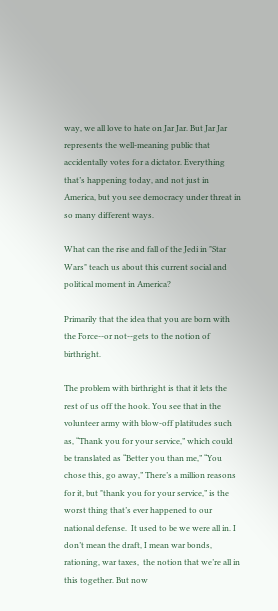way, we all love to hate on Jar Jar. But Jar Jar represents the well-meaning public that accidentally votes for a dictator. Everything that’s happening today, and not just in America, but you see democracy under threat in so many different ways.

What can the rise and fall of the Jedi in "Star Wars" teach us about this current social and political moment in America?

Primarily that the idea that you are born with the Force--or not--gets to the notion of birthright.

The problem with birthright is that it lets the rest of us off the hook. You see that in the volunteer army with blow-off platitudes such as, “Thank you for your service,” which could be translated as “Better you than me,” “You chose this, go away,” There’s a million reasons for it, but "thank you for your service,” is the worst thing that’s ever happened to our national defense.  It used to be we were all in. I don’t mean the draft, I mean war bonds, rationing, war taxes,  the notion that we’re all in this together. But now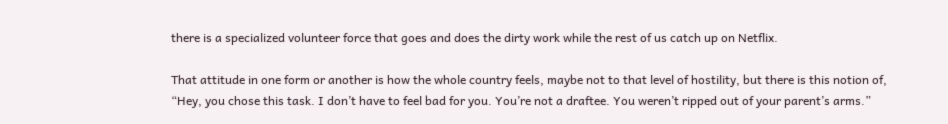there is a specialized volunteer force that goes and does the dirty work while the rest of us catch up on Netflix.

That attitude in one form or another is how the whole country feels, maybe not to that level of hostility, but there is this notion of, “Hey, you chose this task. I don’t have to feel bad for you. You’re not a draftee. You weren’t ripped out of your parent’s arms.”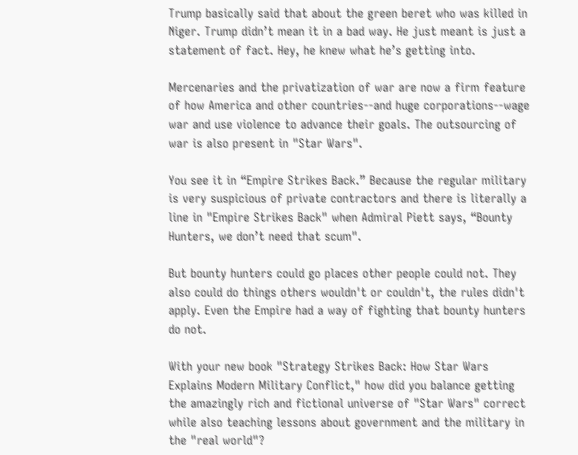Trump basically said that about the green beret who was killed in Niger. Trump didn’t mean it in a bad way. He just meant is just a statement of fact. Hey, he knew what he’s getting into.

Mercenaries and the privatization of war are now a firm feature of how America and other countries--and huge corporations--wage war and use violence to advance their goals. The outsourcing of war is also present in "Star Wars".

You see it in “Empire Strikes Back.” Because the regular military is very suspicious of private contractors and there is literally a line in "Empire Strikes Back" when Admiral Piett says, “Bounty Hunters, we don’t need that scum".

But bounty hunters could go places other people could not. They also could do things others wouldn't or couldn't, the rules didn't apply. Even the Empire had a way of fighting that bounty hunters do not.

With your new book "Strategy Strikes Back: How Star Wars Explains Modern Military Conflict," how did you balance getting the amazingly rich and fictional universe of "Star Wars" correct while also teaching lessons about government and the military in the "real world"?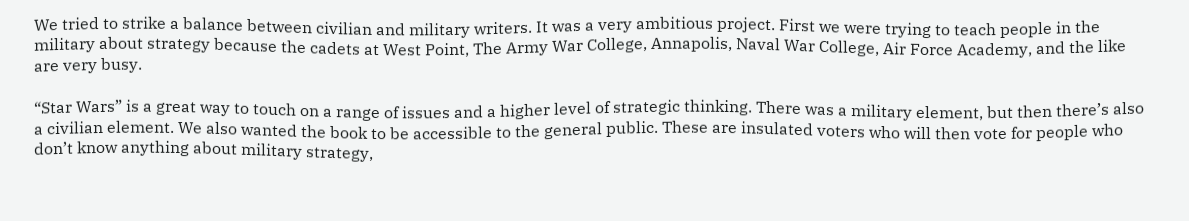We tried to strike a balance between civilian and military writers. It was a very ambitious project. First we were trying to teach people in the military about strategy because the cadets at West Point, The Army War College, Annapolis, Naval War College, Air Force Academy, and the like are very busy.

“Star Wars” is a great way to touch on a range of issues and a higher level of strategic thinking. There was a military element, but then there’s also a civilian element. We also wanted the book to be accessible to the general public. These are insulated voters who will then vote for people who don’t know anything about military strategy,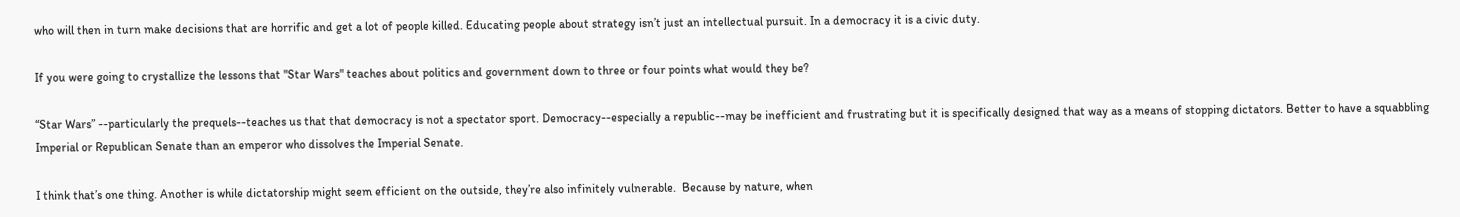who will then in turn make decisions that are horrific and get a lot of people killed. Educating people about strategy isn’t just an intellectual pursuit. In a democracy it is a civic duty.

If you were going to crystallize the lessons that "Star Wars" teaches about politics and government down to three or four points what would they be?

“Star Wars” --particularly the prequels--teaches us that that democracy is not a spectator sport. Democracy--especially a republic--may be inefficient and frustrating but it is specifically designed that way as a means of stopping dictators. Better to have a squabbling Imperial or Republican Senate than an emperor who dissolves the Imperial Senate.

I think that’s one thing. Another is while dictatorship might seem efficient on the outside, they’re also infinitely vulnerable.  Because by nature, when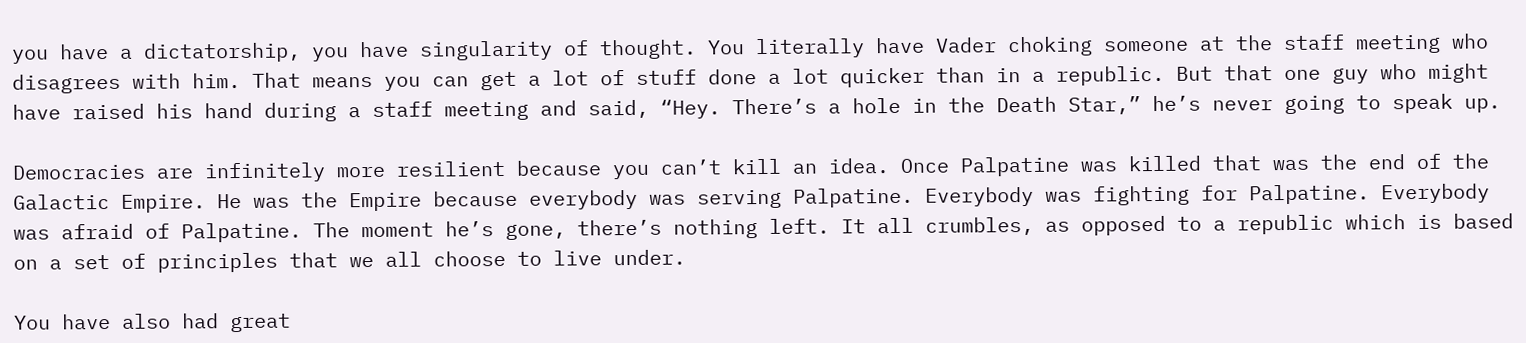you have a dictatorship, you have singularity of thought. You literally have Vader choking someone at the staff meeting who disagrees with him. That means you can get a lot of stuff done a lot quicker than in a republic. But that one guy who might have raised his hand during a staff meeting and said, “Hey. There’s a hole in the Death Star,” he’s never going to speak up.

Democracies are infinitely more resilient because you can’t kill an idea. Once Palpatine was killed that was the end of the Galactic Empire. He was the Empire because everybody was serving Palpatine. Everybody was fighting for Palpatine. Everybody was afraid of Palpatine. The moment he’s gone, there’s nothing left. It all crumbles, as opposed to a republic which is based on a set of principles that we all choose to live under.

You have also had great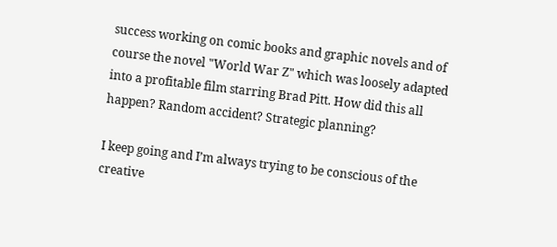success working on comic books and graphic novels and of course the novel "World War Z" which was loosely adapted into a profitable film starring Brad Pitt. How did this all happen? Random accident? Strategic planning?

I keep going and I’m always trying to be conscious of the creative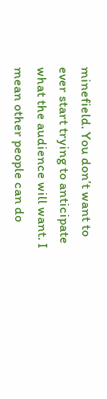minefield. You don’t want to ever start trying to anticipate what the audience will want. I mean other people can do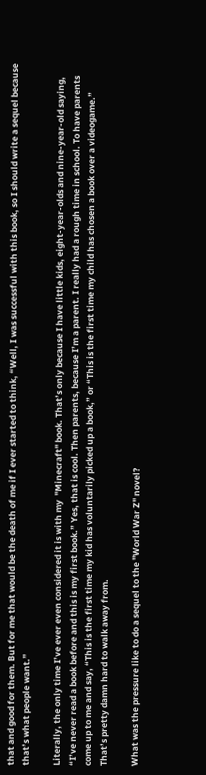that and good for them. But for me that would be the death of me if I ever started to think, “Well, I was successful with this book, so I should write a sequel because that’s what people want.”

Literally, the only time I’ve ever even considered it is with my  "Minecraft" book. That’s only because I have little kids, eight-year-olds and nine-year-old saying, “I’ve never read a book before and this is my first book.” Yes, that is cool. Then parents, because I’m a parent. I really had a rough time in school. To have parents come up to me and say, “This is the first time my kid has voluntarily picked up a book,” or “This is the first time my child has chosen a book over a videogame.” That’s pretty damn hard to walk away from.

What was the pressure like to do a sequel to the "World War Z" novel?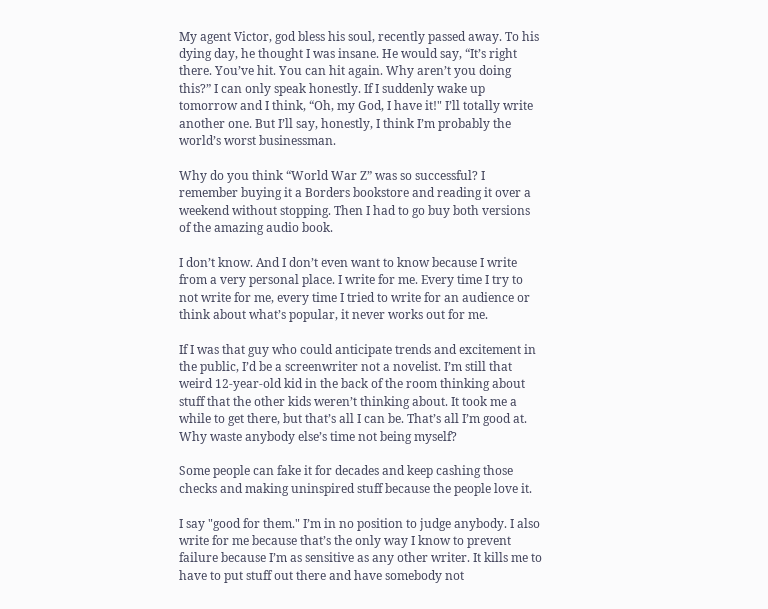My agent Victor, god bless his soul, recently passed away. To his dying day, he thought I was insane. He would say, “It’s right there. You’ve hit. You can hit again. Why aren’t you doing this?” I can only speak honestly. If I suddenly wake up tomorrow and I think, “Oh, my God, I have it!" I’ll totally write another one. But I’ll say, honestly, I think I’m probably the world’s worst businessman.

Why do you think “World War Z” was so successful? I remember buying it a Borders bookstore and reading it over a weekend without stopping. Then I had to go buy both versions of the amazing audio book.

I don’t know. And I don’t even want to know because I write from a very personal place. I write for me. Every time I try to not write for me, every time I tried to write for an audience or think about what’s popular, it never works out for me.

If I was that guy who could anticipate trends and excitement in the public, I’d be a screenwriter not a novelist. I’m still that weird 12-year-old kid in the back of the room thinking about stuff that the other kids weren’t thinking about. It took me a while to get there, but that’s all I can be. That’s all I’m good at. Why waste anybody else’s time not being myself?

Some people can fake it for decades and keep cashing those checks and making uninspired stuff because the people love it.

I say "good for them." I’m in no position to judge anybody. I also write for me because that’s the only way I know to prevent failure because I’m as sensitive as any other writer. It kills me to have to put stuff out there and have somebody not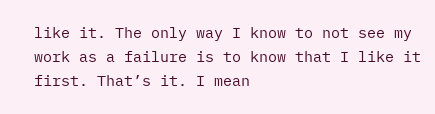like it. The only way I know to not see my work as a failure is to know that I like it first. That’s it. I mean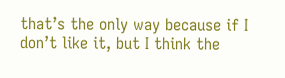that’s the only way because if I don’t like it, but I think the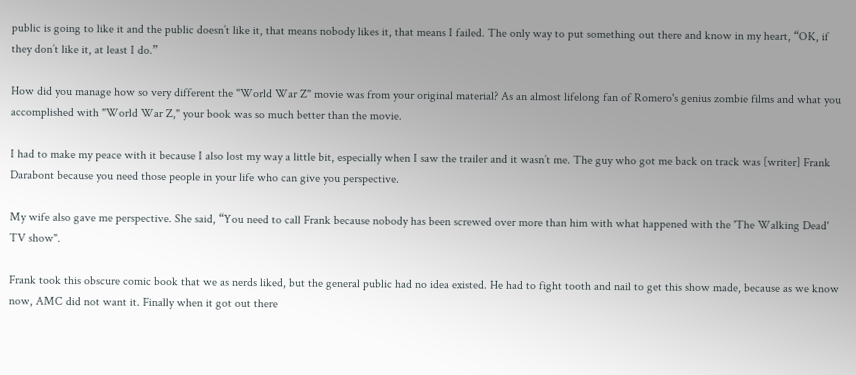public is going to like it and the public doesn’t like it, that means nobody likes it, that means I failed. The only way to put something out there and know in my heart, “OK, if they don’t like it, at least I do.”

How did you manage how so very different the "World War Z" movie was from your original material? As an almost lifelong fan of Romero's genius zombie films and what you accomplished with "World War Z," your book was so much better than the movie.

I had to make my peace with it because I also lost my way a little bit, especially when I saw the trailer and it wasn’t me. The guy who got me back on track was [writer] Frank Darabont because you need those people in your life who can give you perspective.

My wife also gave me perspective. She said, “You need to call Frank because nobody has been screwed over more than him with what happened with the 'The Walking Dead' TV show".

Frank took this obscure comic book that we as nerds liked, but the general public had no idea existed. He had to fight tooth and nail to get this show made, because as we know now, AMC did not want it. Finally when it got out there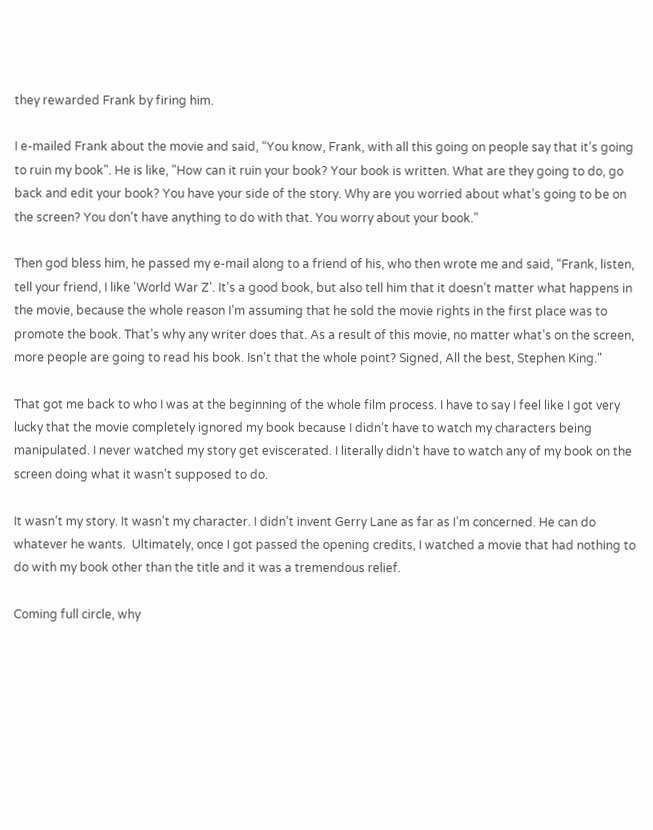they rewarded Frank by firing him.

I e-mailed Frank about the movie and said, “You know, Frank, with all this going on people say that it’s going to ruin my book". He is like, "How can it ruin your book? Your book is written. What are they going to do, go back and edit your book? You have your side of the story. Why are you worried about what’s going to be on the screen? You don’t have anything to do with that. You worry about your book.”

Then god bless him, he passed my e-mail along to a friend of his, who then wrote me and said, “Frank, listen, tell your friend, I like 'World War Z'. It’s a good book, but also tell him that it doesn’t matter what happens in the movie, because the whole reason I’m assuming that he sold the movie rights in the first place was to promote the book. That’s why any writer does that. As a result of this movie, no matter what’s on the screen, more people are going to read his book. Isn’t that the whole point? Signed, All the best, Stephen King."

That got me back to who I was at the beginning of the whole film process. I have to say I feel like I got very lucky that the movie completely ignored my book because I didn’t have to watch my characters being manipulated. I never watched my story get eviscerated. I literally didn’t have to watch any of my book on the screen doing what it wasn’t supposed to do.

It wasn’t my story. It wasn’t my character. I didn’t invent Gerry Lane as far as I’m concerned. He can do whatever he wants.  Ultimately, once I got passed the opening credits, I watched a movie that had nothing to do with my book other than the title and it was a tremendous relief.

Coming full circle, why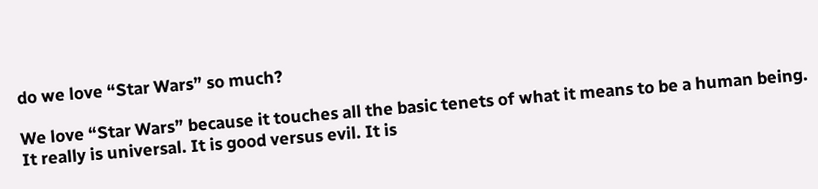do we love “Star Wars” so much?

We love “Star Wars” because it touches all the basic tenets of what it means to be a human being. It really is universal. It is good versus evil. It is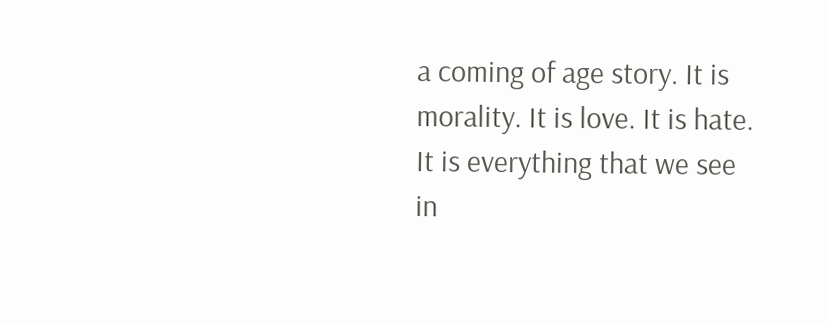a coming of age story. It is morality. It is love. It is hate. It is everything that we see in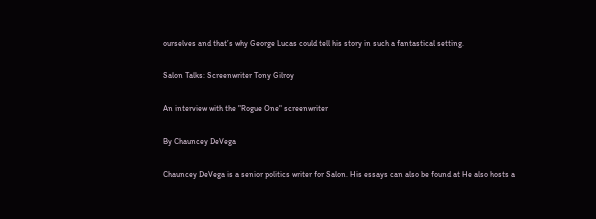ourselves and that’s why George Lucas could tell his story in such a fantastical setting.

Salon Talks: Screenwriter Tony Gilroy

An interview with the "Rogue One" screenwriter

By Chauncey DeVega

Chauncey DeVega is a senior politics writer for Salon. His essays can also be found at He also hosts a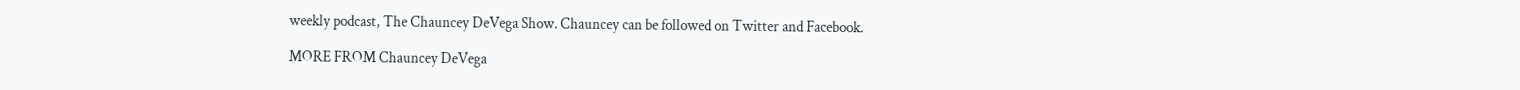weekly podcast, The Chauncey DeVega Show. Chauncey can be followed on Twitter and Facebook.

MORE FROM Chauncey DeVega